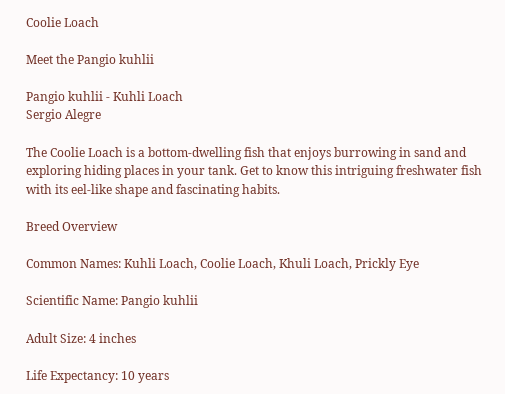Coolie Loach

Meet the Pangio kuhlii

Pangio kuhlii - Kuhli Loach
Sergio Alegre

The Coolie Loach is a bottom-dwelling fish that enjoys burrowing in sand and exploring hiding places in your tank. Get to know this intriguing freshwater fish with its eel-like shape and fascinating habits.

Breed Overview

Common Names: Kuhli Loach, Coolie Loach, Khuli Loach, Prickly Eye

Scientific Name: Pangio kuhlii

Adult Size: 4 inches

Life Expectancy: 10 years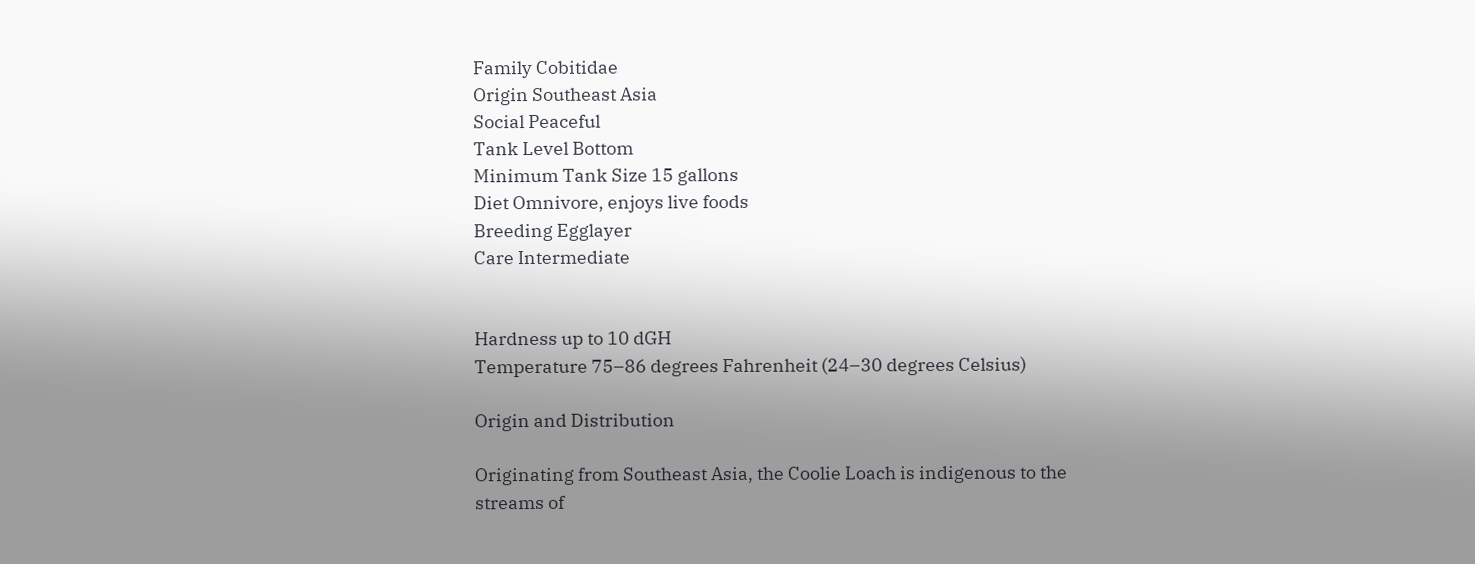Family Cobitidae
Origin Southeast Asia
Social Peaceful
Tank Level Bottom
Minimum Tank Size 15 gallons
Diet Omnivore, enjoys live foods
Breeding Egglayer
Care Intermediate


Hardness up to 10 dGH
Temperature 75–86 degrees Fahrenheit (24–30 degrees Celsius)

Origin and Distribution

Originating from Southeast Asia, the Coolie Loach is indigenous to the streams of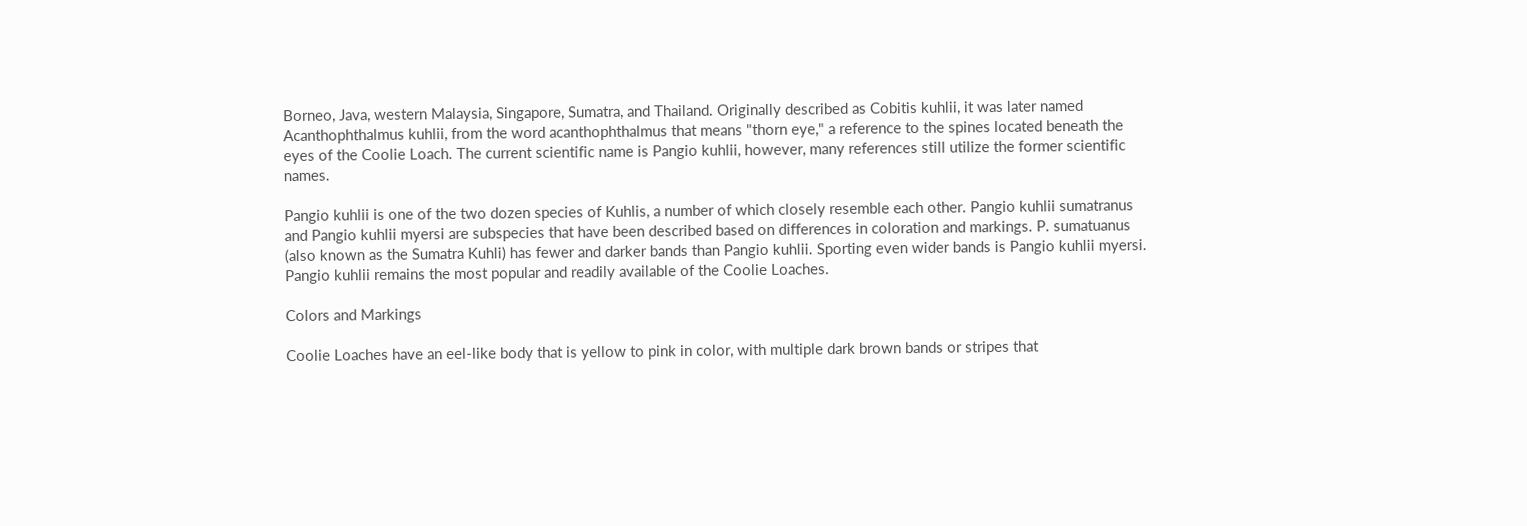Borneo, Java, western Malaysia, Singapore, Sumatra, and Thailand. Originally described as Cobitis kuhlii, it was later named Acanthophthalmus kuhlii, from the word acanthophthalmus that means "thorn eye," a reference to the spines located beneath the eyes of the Coolie Loach. The current scientific name is Pangio kuhlii, however, many references still utilize the former scientific names.

Pangio kuhlii is one of the two dozen species of Kuhlis, a number of which closely resemble each other. Pangio kuhlii sumatranus and Pangio kuhlii myersi are subspecies that have been described based on differences in coloration and markings. P. sumatuanus (also known as the Sumatra Kuhli) has fewer and darker bands than Pangio kuhlii. Sporting even wider bands is Pangio kuhlii myersi. Pangio kuhlii remains the most popular and readily available of the Coolie Loaches.

Colors and Markings

Coolie Loaches have an eel-like body that is yellow to pink in color, with multiple dark brown bands or stripes that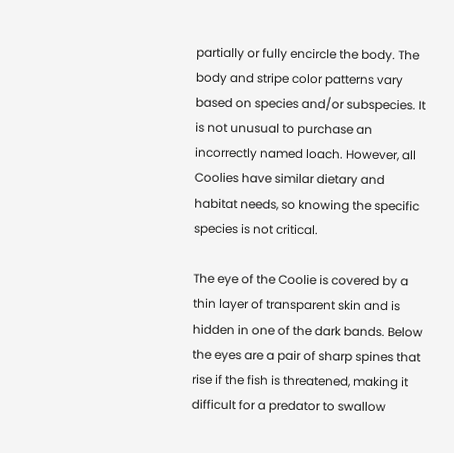partially or fully encircle the body. The body and stripe color patterns vary based on species and/or subspecies. It is not unusual to purchase an incorrectly named loach. However, all Coolies have similar dietary and habitat needs, so knowing the specific species is not critical.

The eye of the Coolie is covered by a thin layer of transparent skin and is hidden in one of the dark bands. Below the eyes are a pair of sharp spines that rise if the fish is threatened, making it difficult for a predator to swallow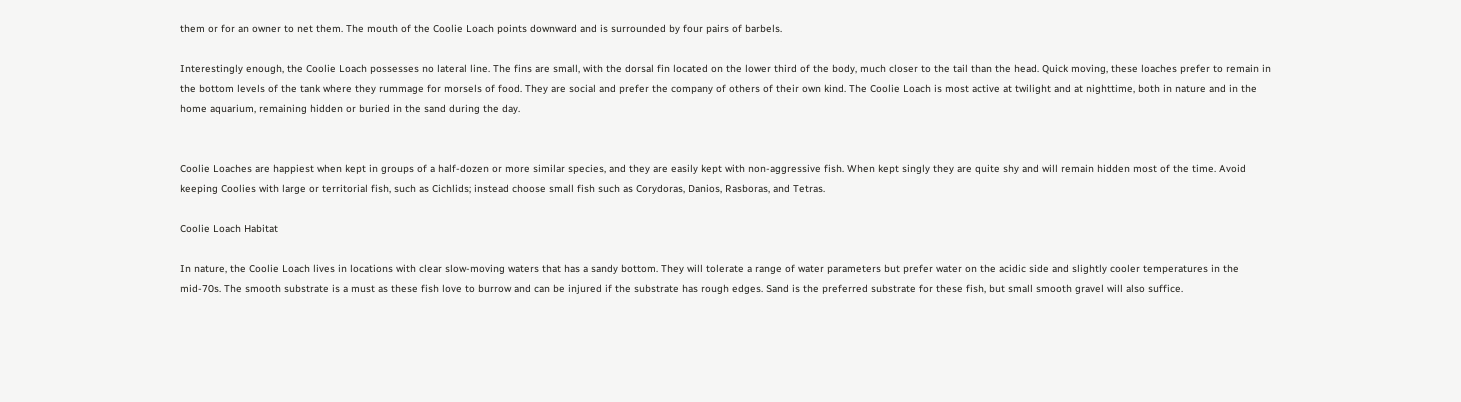them or for an owner to net them. The mouth of the Coolie Loach points downward and is surrounded by four pairs of barbels.

Interestingly enough, the Coolie Loach possesses no lateral line. The fins are small, with the dorsal fin located on the lower third of the body, much closer to the tail than the head. Quick moving, these loaches prefer to remain in the bottom levels of the tank where they rummage for morsels of food. They are social and prefer the company of others of their own kind. The Coolie Loach is most active at twilight and at nighttime, both in nature and in the home aquarium, remaining hidden or buried in the sand during the day.


Coolie Loaches are happiest when kept in groups of a half-dozen or more similar species, and they are easily kept with non-aggressive fish. When kept singly they are quite shy and will remain hidden most of the time. Avoid keeping Coolies with large or territorial fish, such as Cichlids; instead choose small fish such as Corydoras, Danios, Rasboras, and Tetras.

Coolie Loach Habitat

In nature, the Coolie Loach lives in locations with clear slow-moving waters that has a sandy bottom. They will tolerate a range of water parameters but prefer water on the acidic side and slightly cooler temperatures in the mid-70s. The smooth substrate is a must as these fish love to burrow and can be injured if the substrate has rough edges. Sand is the preferred substrate for these fish, but small smooth gravel will also suffice.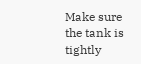Make sure the tank is tightly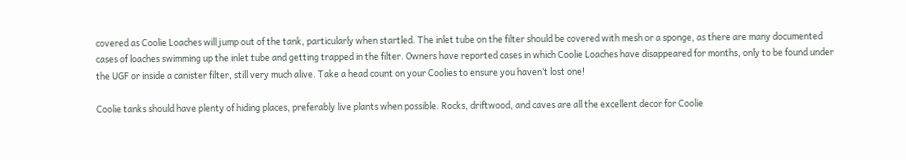covered as Coolie Loaches will jump out of the tank, particularly when startled. The inlet tube on the filter should be covered with mesh or a sponge, as there are many documented cases of loaches swimming up the inlet tube and getting trapped in the filter. Owners have reported cases in which Coolie Loaches have disappeared for months, only to be found under the UGF or inside a canister filter, still very much alive. Take a head count on your Coolies to ensure you haven’t lost one!

Coolie tanks should have plenty of hiding places, preferably live plants when possible. Rocks, driftwood, and caves are all the excellent decor for Coolie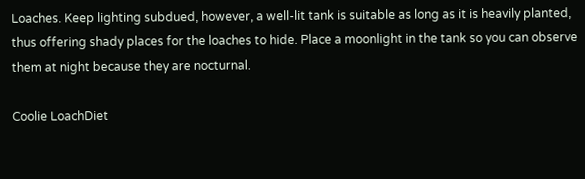Loaches. Keep lighting subdued, however, a well-lit tank is suitable as long as it is heavily planted, thus offering shady places for the loaches to hide. Place a moonlight in the tank so you can observe them at night because they are nocturnal.

Coolie LoachDiet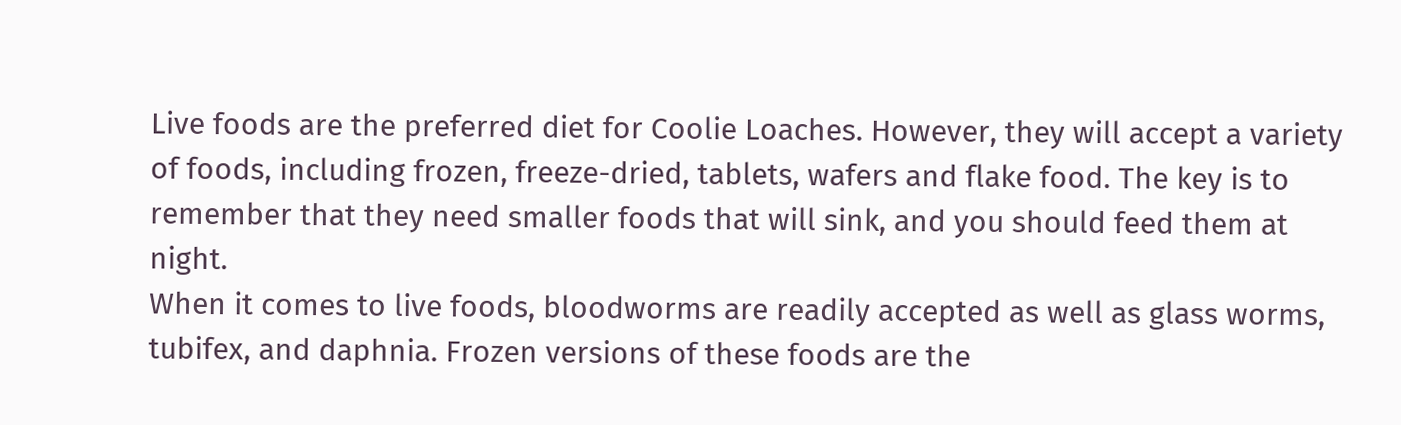Live foods are the preferred diet for Coolie Loaches. However, they will accept a variety of foods, including frozen, freeze-dried, tablets, wafers and flake food. The key is to remember that they need smaller foods that will sink, and you should feed them at night.
When it comes to live foods, bloodworms are readily accepted as well as glass worms, tubifex, and daphnia. Frozen versions of these foods are the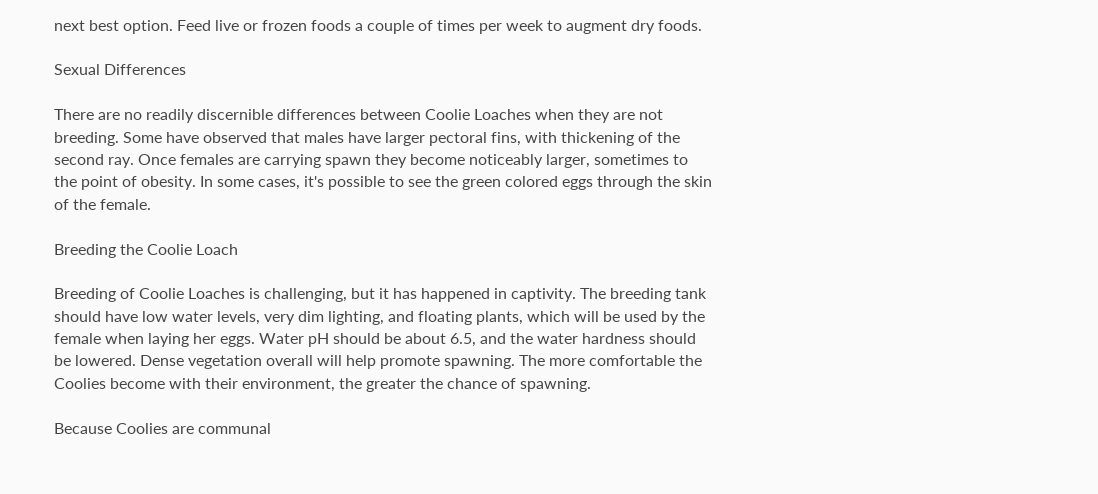next best option. Feed live or frozen foods a couple of times per week to augment dry foods.

Sexual Differences

There are no readily discernible differences between Coolie Loaches when they are not breeding. Some have observed that males have larger pectoral fins, with thickening of the second ray. Once females are carrying spawn they become noticeably larger, sometimes to the point of obesity. In some cases, it's possible to see the green colored eggs through the skin of the female.

Breeding the Coolie Loach

Breeding of Coolie Loaches is challenging, but it has happened in captivity. The breeding tank should have low water levels, very dim lighting, and floating plants, which will be used by the female when laying her eggs. Water pH should be about 6.5, and the water hardness should be lowered. Dense vegetation overall will help promote spawning. The more comfortable the Coolies become with their environment, the greater the chance of spawning.

Because Coolies are communal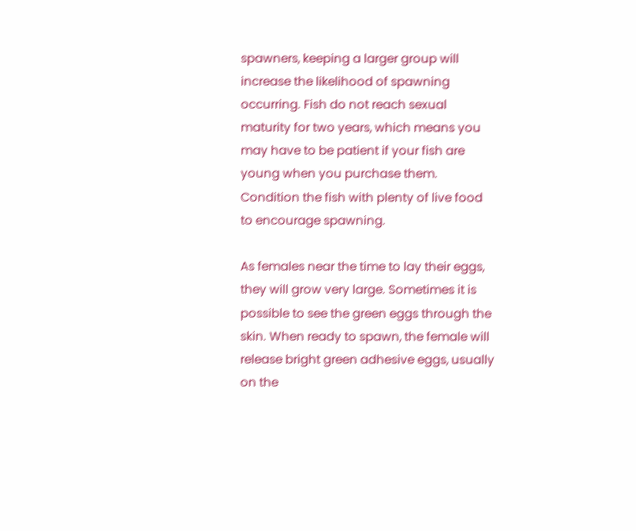spawners, keeping a larger group will increase the likelihood of spawning occurring. Fish do not reach sexual maturity for two years, which means you may have to be patient if your fish are young when you purchase them. Condition the fish with plenty of live food to encourage spawning.

As females near the time to lay their eggs, they will grow very large. Sometimes it is possible to see the green eggs through the skin. When ready to spawn, the female will release bright green adhesive eggs, usually on the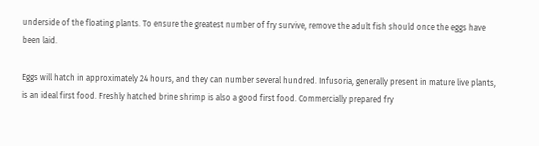underside of the floating plants. To ensure the greatest number of fry survive, remove the adult fish should once the eggs have been laid.

Eggs will hatch in approximately 24 hours, and they can number several hundred. Infusoria, generally present in mature live plants, is an ideal first food. Freshly hatched brine shrimp is also a good first food. Commercially prepared fry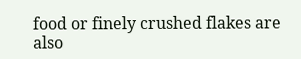food or finely crushed flakes are also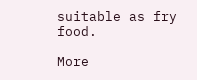suitable as fry food.

More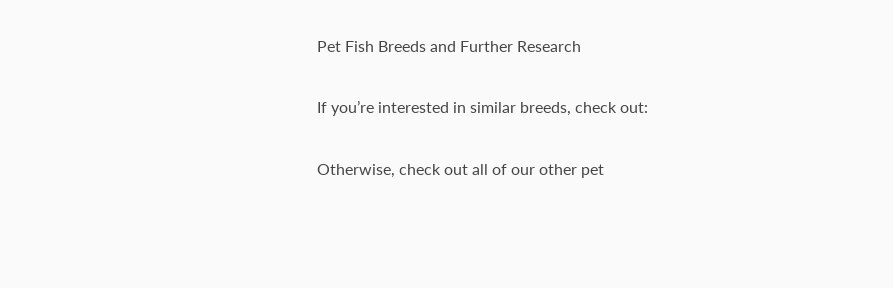Pet Fish Breeds and Further Research

If you’re interested in similar breeds, check out:

Otherwise, check out all of our other pet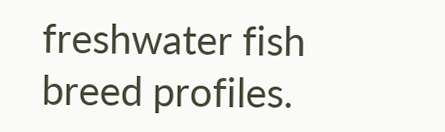freshwater fish breed profiles.